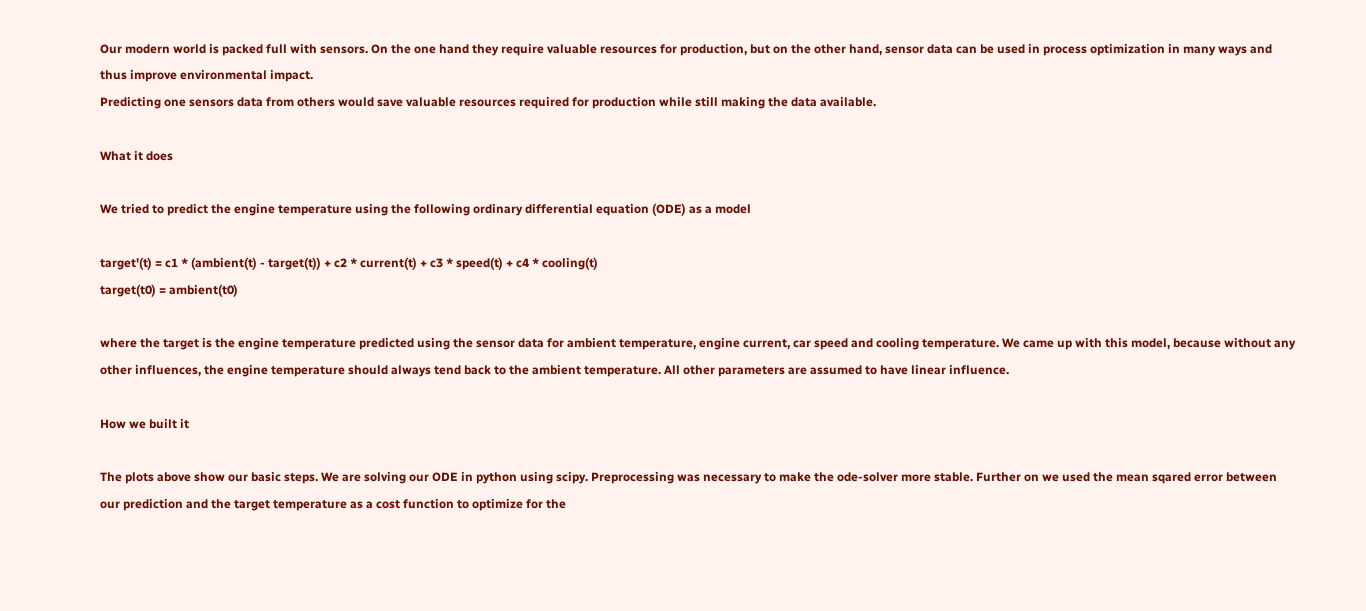Our modern world is packed full with sensors. On the one hand they require valuable resources for production, but on the other hand, sensor data can be used in process optimization in many ways and thus improve environmental impact.
Predicting one sensors data from others would save valuable resources required for production while still making the data available.

What it does

We tried to predict the engine temperature using the following ordinary differential equation (ODE) as a model

target'(t) = c1 * (ambient(t) - target(t)) + c2 * current(t) + c3 * speed(t) + c4 * cooling(t)
target(t0) = ambient(t0)

where the target is the engine temperature predicted using the sensor data for ambient temperature, engine current, car speed and cooling temperature. We came up with this model, because without any other influences, the engine temperature should always tend back to the ambient temperature. All other parameters are assumed to have linear influence.

How we built it

The plots above show our basic steps. We are solving our ODE in python using scipy. Preprocessing was necessary to make the ode-solver more stable. Further on we used the mean sqared error between our prediction and the target temperature as a cost function to optimize for the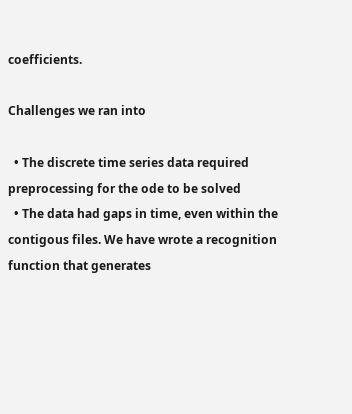coefficients.

Challenges we ran into

  • The discrete time series data required preprocessing for the ode to be solved
  • The data had gaps in time, even within the contigous files. We have wrote a recognition function that generates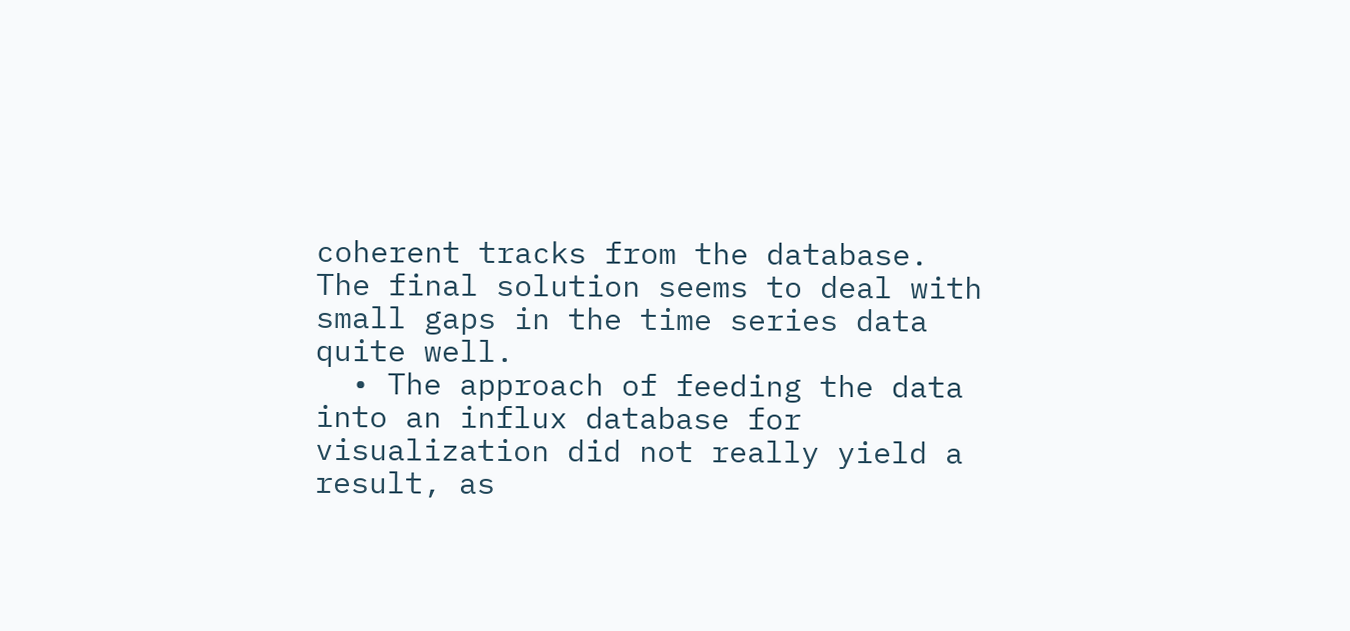coherent tracks from the database. The final solution seems to deal with small gaps in the time series data quite well.
  • The approach of feeding the data into an influx database for visualization did not really yield a result, as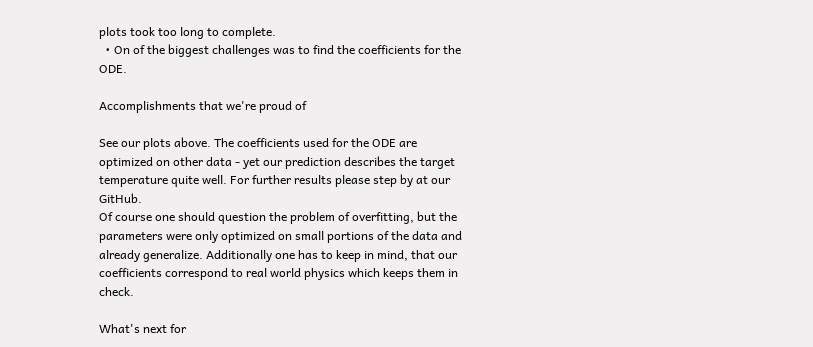plots took too long to complete.
  • On of the biggest challenges was to find the coefficients for the ODE.

Accomplishments that we're proud of

See our plots above. The coefficients used for the ODE are optimized on other data - yet our prediction describes the target temperature quite well. For further results please step by at our GitHub.
Of course one should question the problem of overfitting, but the parameters were only optimized on small portions of the data and already generalize. Additionally one has to keep in mind, that our coefficients correspond to real world physics which keeps them in check.

What's next for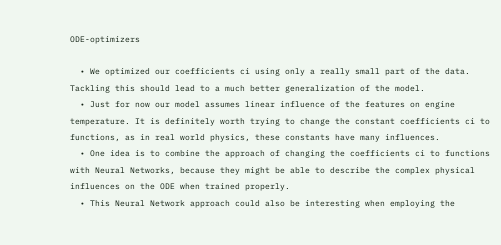ODE-optimizers

  • We optimized our coefficients ci using only a really small part of the data. Tackling this should lead to a much better generalization of the model.
  • Just for now our model assumes linear influence of the features on engine temperature. It is definitely worth trying to change the constant coefficients ci to functions, as in real world physics, these constants have many influences.
  • One idea is to combine the approach of changing the coefficients ci to functions with Neural Networks, because they might be able to describe the complex physical influences on the ODE when trained properly.
  • This Neural Network approach could also be interesting when employing the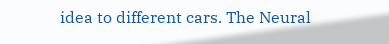idea to different cars. The Neural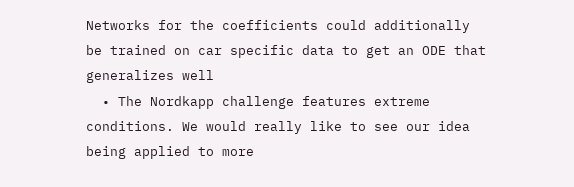Networks for the coefficients could additionally be trained on car specific data to get an ODE that generalizes well
  • The Nordkapp challenge features extreme conditions. We would really like to see our idea being applied to more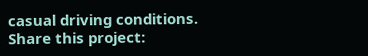casual driving conditions.
Share this project: